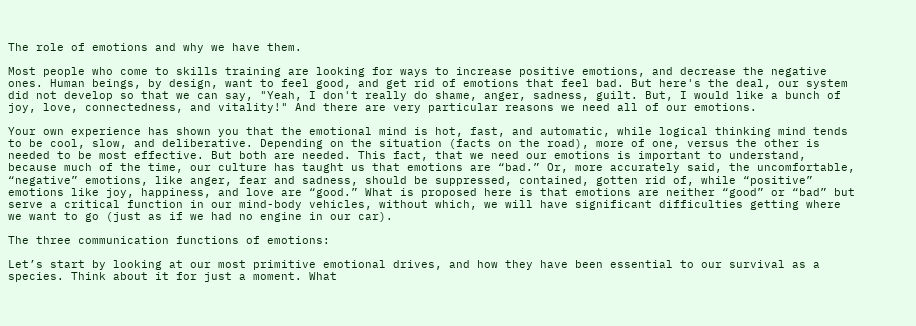The role of emotions and why we have them.

Most people who come to skills training are looking for ways to increase positive emotions, and decrease the negative ones. Human beings, by design, want to feel good, and get rid of emotions that feel bad. But here's the deal, our system did not develop so that we can say, "Yeah, I don't really do shame, anger, sadness, guilt. But, I would like a bunch of joy, love, connectedness, and vitality!" And there are very particular reasons we need all of our emotions.

Your own experience has shown you that the emotional mind is hot, fast, and automatic, while logical thinking mind tends to be cool, slow, and deliberative. Depending on the situation (facts on the road), more of one, versus the other is needed to be most effective. But both are needed. This fact, that we need our emotions is important to understand, because much of the time, our culture has taught us that emotions are “bad.” Or, more accurately said, the uncomfortable, “negative” emotions, like anger, fear and sadness, should be suppressed, contained, gotten rid of, while “positive” emotions like joy, happiness, and love are “good.” What is proposed here is that emotions are neither “good” or “bad” but serve a critical function in our mind-body vehicles, without which, we will have significant difficulties getting where we want to go (just as if we had no engine in our car).

The three communication functions of emotions:

Let’s start by looking at our most primitive emotional drives, and how they have been essential to our survival as a species. Think about it for just a moment. What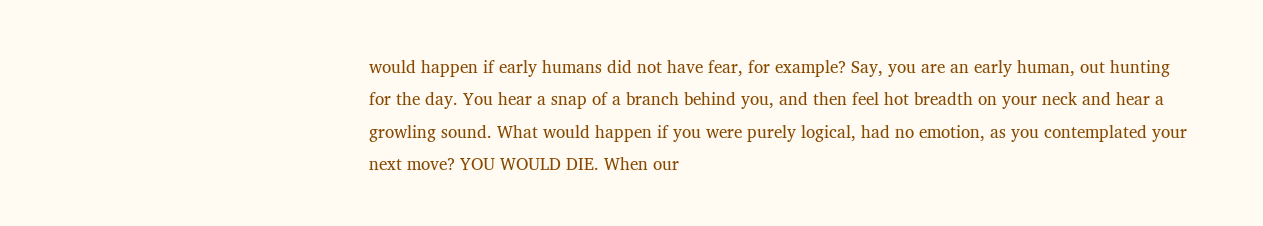would happen if early humans did not have fear, for example? Say, you are an early human, out hunting for the day. You hear a snap of a branch behind you, and then feel hot breadth on your neck and hear a growling sound. What would happen if you were purely logical, had no emotion, as you contemplated your next move? YOU WOULD DIE. When our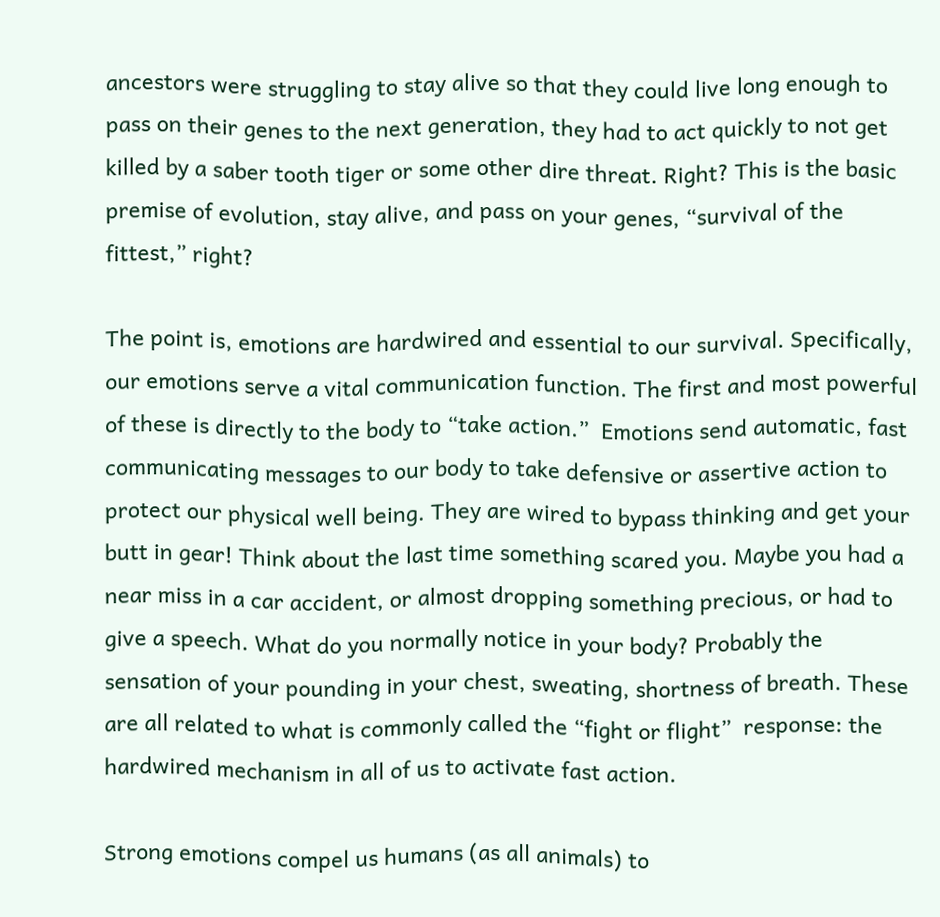ancestors were struggling to stay alive so that they could live long enough to pass on their genes to the next generation, they had to act quickly to not get killed by a saber tooth tiger or some other dire threat. Right? This is the basic premise of evolution, stay alive, and pass on your genes, “survival of the fittest,” right?

The point is, emotions are hardwired and essential to our survival. Specifically, our emotions serve a vital communication function. The first and most powerful of these is directly to the body to “take action.”  Emotions send automatic, fast communicating messages to our body to take defensive or assertive action to protect our physical well being. They are wired to bypass thinking and get your butt in gear! Think about the last time something scared you. Maybe you had a near miss in a car accident, or almost dropping something precious, or had to give a speech. What do you normally notice in your body? Probably the sensation of your pounding in your chest, sweating, shortness of breath. These are all related to what is commonly called the “fight or flight”  response: the hardwired mechanism in all of us to activate fast action.

Strong emotions compel us humans (as all animals) to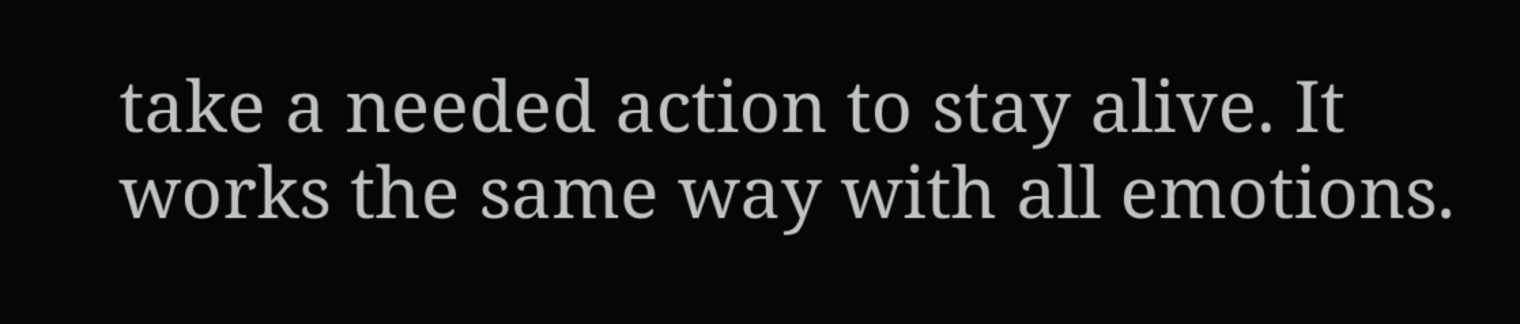take a needed action to stay alive. It works the same way with all emotions.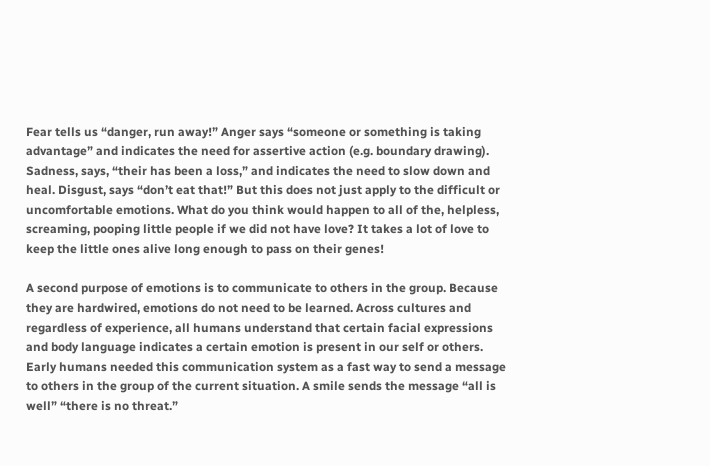Fear tells us “danger, run away!” Anger says “someone or something is taking advantage” and indicates the need for assertive action (e.g. boundary drawing). Sadness, says, “their has been a loss,” and indicates the need to slow down and heal. Disgust, says “don’t eat that!” But this does not just apply to the difficult or uncomfortable emotions. What do you think would happen to all of the, helpless, screaming, pooping little people if we did not have love? It takes a lot of love to keep the little ones alive long enough to pass on their genes!

A second purpose of emotions is to communicate to others in the group. Because they are hardwired, emotions do not need to be learned. Across cultures and regardless of experience, all humans understand that certain facial expressions and body language indicates a certain emotion is present in our self or others. Early humans needed this communication system as a fast way to send a message to others in the group of the current situation. A smile sends the message “all is well” “there is no threat.”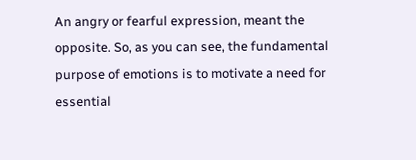An angry or fearful expression, meant the opposite. So, as you can see, the fundamental purpose of emotions is to motivate a need for essential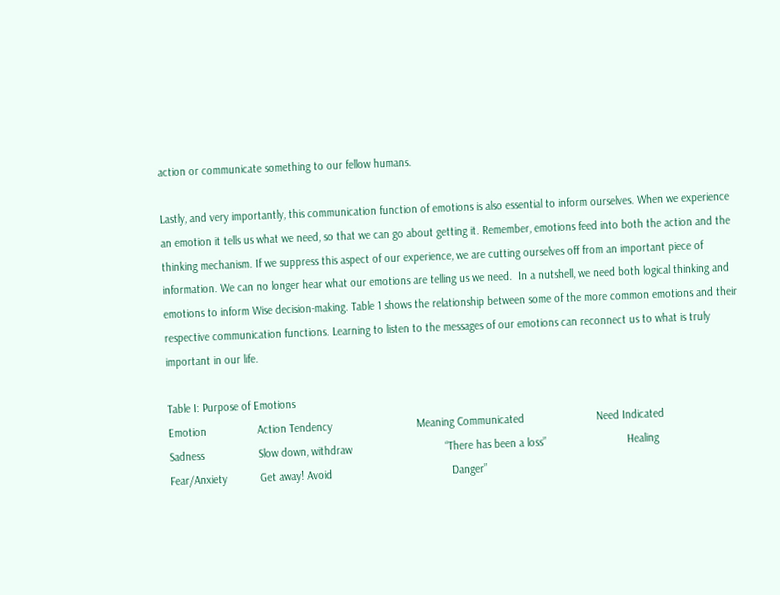action or communicate something to our fellow humans.

Lastly, and very importantly, this communication function of emotions is also essential to inform ourselves. When we experience an emotion it tells us what we need, so that we can go about getting it. Remember, emotions feed into both the action and the thinking mechanism. If we suppress this aspect of our experience, we are cutting ourselves off from an important piece of information. We can no longer hear what our emotions are telling us we need.  In a nutshell, we need both logical thinking and emotions to inform Wise decision-making. Table 1 shows the relationship between some of the more common emotions and their respective communication functions. Learning to listen to the messages of our emotions can reconnect us to what is truly important in our life.

Table I: Purpose of Emotions
Emotion                 Action Tendency                            Meaning Communicated                        Need Indicated
Sadness                  Slow down, withdraw                               “There has been a loss”                           Healing
Fear/Anxiety           Get away! Avoid                                        Danger”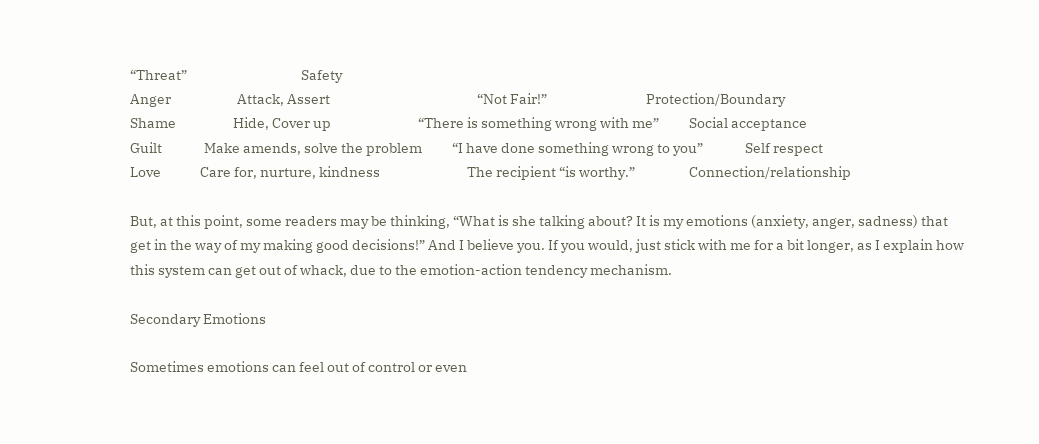“Threat”                                      Safety
Anger                      Attack, Assert                                                 “Not Fair!”                                 Protection/Boundary
Shame                   Hide, Cover up                             “There is something wrong with me”          Social acceptance
Guilt              Make amends, solve the problem          “I have done something wrong to you”              Self respect
Love             Care for, nurture, kindness                             The recipient “is worthy.”                  Connection/relationship

But, at this point, some readers may be thinking, “What is she talking about? It is my emotions (anxiety, anger, sadness) that get in the way of my making good decisions!” And I believe you. If you would, just stick with me for a bit longer, as I explain how this system can get out of whack, due to the emotion-action tendency mechanism.

Secondary Emotions

Sometimes emotions can feel out of control or even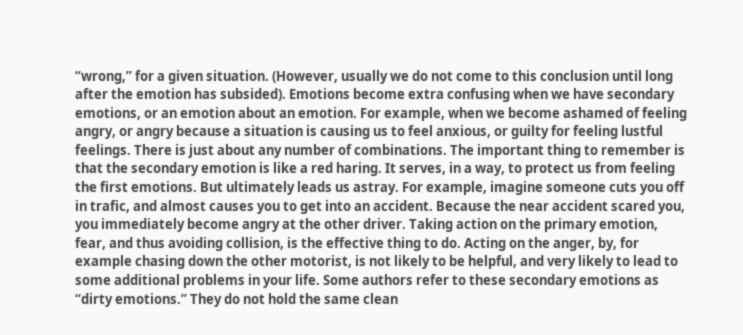“wrong,” for a given situation. (However, usually we do not come to this conclusion until long after the emotion has subsided). Emotions become extra confusing when we have secondary emotions, or an emotion about an emotion. For example, when we become ashamed of feeling angry, or angry because a situation is causing us to feel anxious, or guilty for feeling lustful feelings. There is just about any number of combinations. The important thing to remember is that the secondary emotion is like a red haring. It serves, in a way, to protect us from feeling the first emotions. But ultimately leads us astray. For example, imagine someone cuts you off in trafic, and almost causes you to get into an accident. Because the near accident scared you, you immediately become angry at the other driver. Taking action on the primary emotion, fear, and thus avoiding collision, is the effective thing to do. Acting on the anger, by, for example chasing down the other motorist, is not likely to be helpful, and very likely to lead to some additional problems in your life. Some authors refer to these secondary emotions as “dirty emotions.” They do not hold the same clean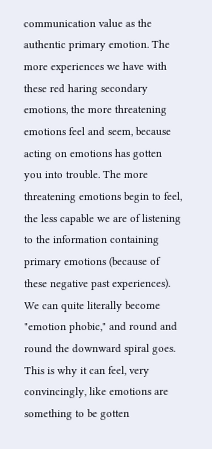communication value as the authentic primary emotion. The more experiences we have with these red haring secondary emotions, the more threatening emotions feel and seem, because acting on emotions has gotten you into trouble. The more threatening emotions begin to feel, the less capable we are of listening to the information containing primary emotions (because of these negative past experiences). We can quite literally become "emotion phobic," and round and round the downward spiral goes. This is why it can feel, very convincingly, like emotions are something to be gotten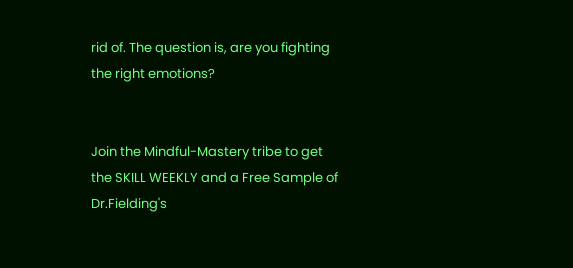rid of. The question is, are you fighting the right emotions?


Join the Mindful-Mastery tribe to get
the SKILL WEEKLY and a Free Sample of
Dr.Fielding's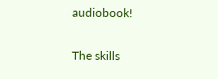audiobook!

The skills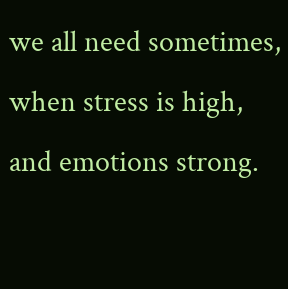we all need sometimes, when stress is high, and emotions strong.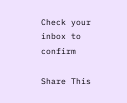Check your inbox to confirm

Share This